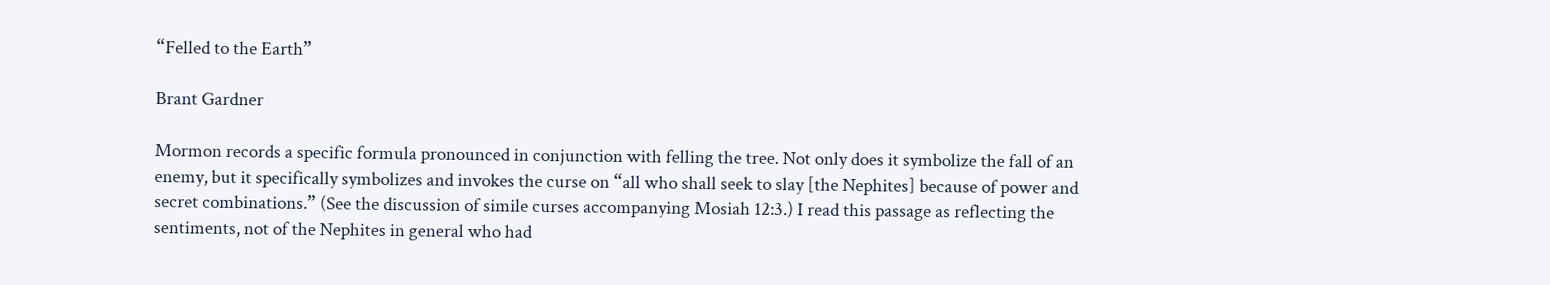“Felled to the Earth”

Brant Gardner

Mormon records a specific formula pronounced in conjunction with felling the tree. Not only does it symbolize the fall of an enemy, but it specifically symbolizes and invokes the curse on “all who shall seek to slay [the Nephites] because of power and secret combinations.” (See the discussion of simile curses accompanying Mosiah 12:3.) I read this passage as reflecting the sentiments, not of the Nephites in general who had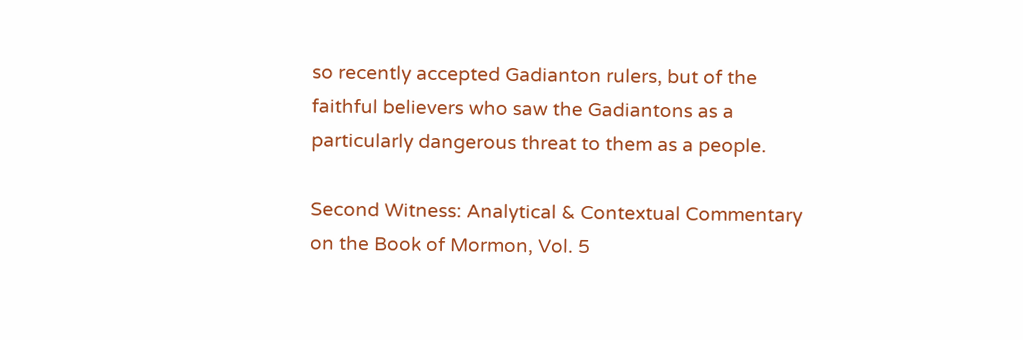so recently accepted Gadianton rulers, but of the faithful believers who saw the Gadiantons as a particularly dangerous threat to them as a people.

Second Witness: Analytical & Contextual Commentary on the Book of Mormon, Vol. 5